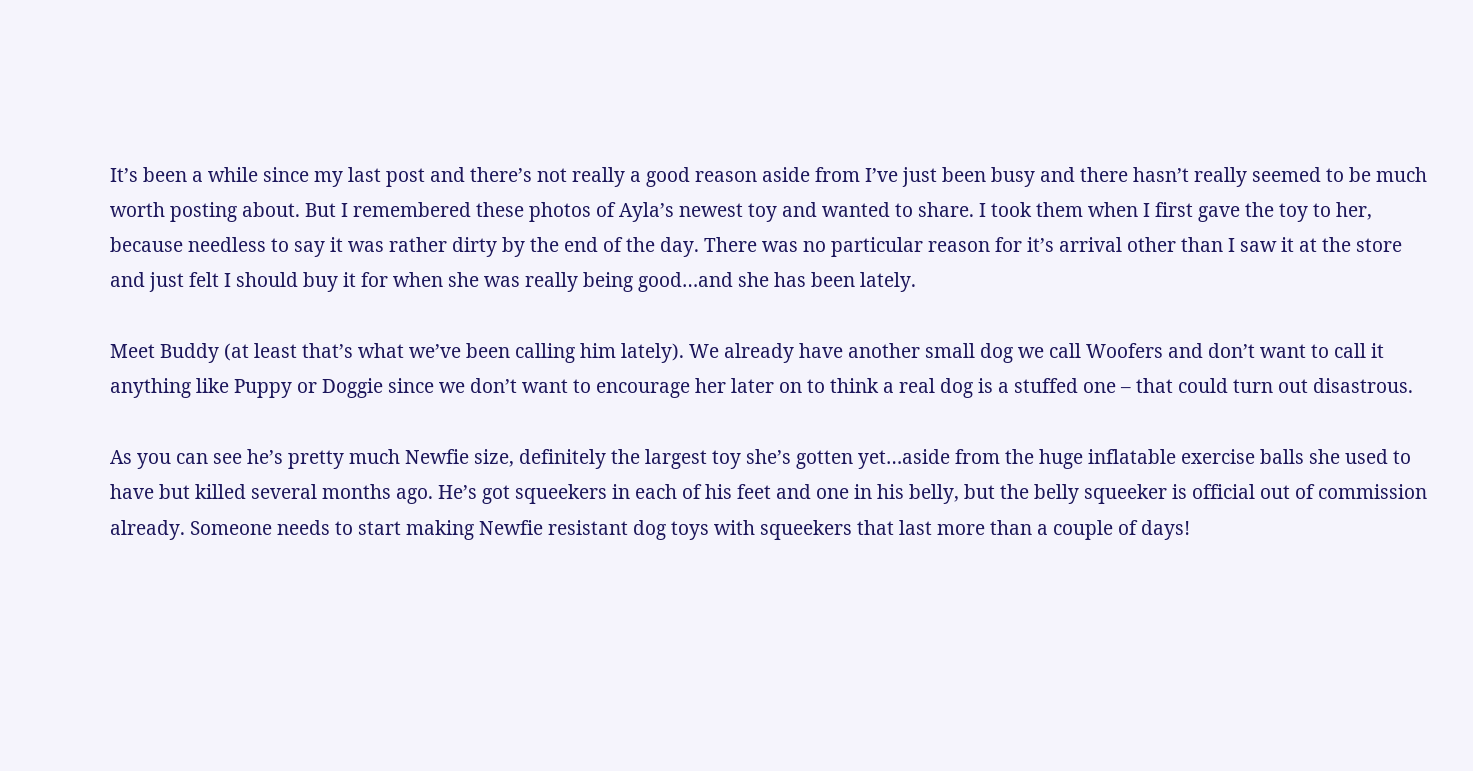It’s been a while since my last post and there’s not really a good reason aside from I’ve just been busy and there hasn’t really seemed to be much worth posting about. But I remembered these photos of Ayla’s newest toy and wanted to share. I took them when I first gave the toy to her, because needless to say it was rather dirty by the end of the day. There was no particular reason for it’s arrival other than I saw it at the store and just felt I should buy it for when she was really being good…and she has been lately.

Meet Buddy (at least that’s what we’ve been calling him lately). We already have another small dog we call Woofers and don’t want to call it anything like Puppy or Doggie since we don’t want to encourage her later on to think a real dog is a stuffed one – that could turn out disastrous.

As you can see he’s pretty much Newfie size, definitely the largest toy she’s gotten yet…aside from the huge inflatable exercise balls she used to have but killed several months ago. He’s got squeekers in each of his feet and one in his belly, but the belly squeeker is official out of commission already. Someone needs to start making Newfie resistant dog toys with squeekers that last more than a couple of days!